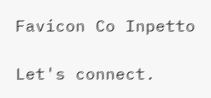Favicon Co Inpetto

Let's connect.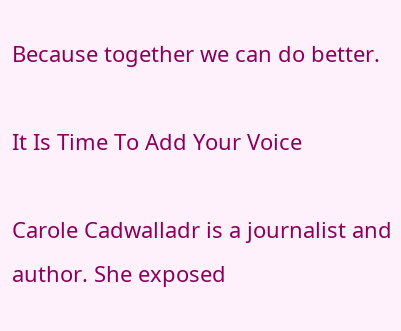Because together we can do better.

It Is Time To Add Your Voice

Carole Cadwalladr is a journalist and author. She exposed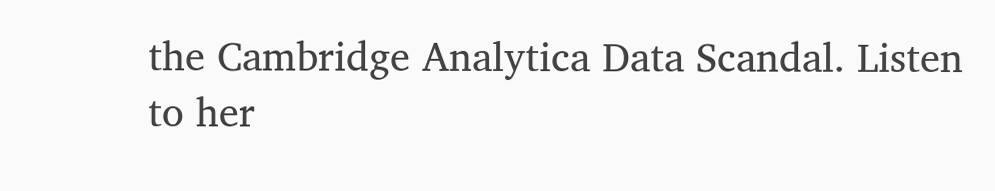the Cambridge Analytica Data Scandal. Listen to her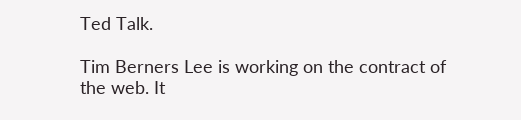Ted Talk.

Tim Berners Lee is working on the contract of the web. It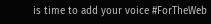is time to add your voice #ForTheWeb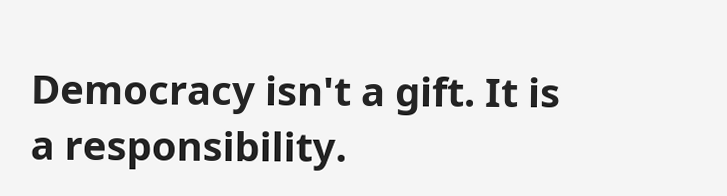Democracy isn't a gift. It is a responsibility.